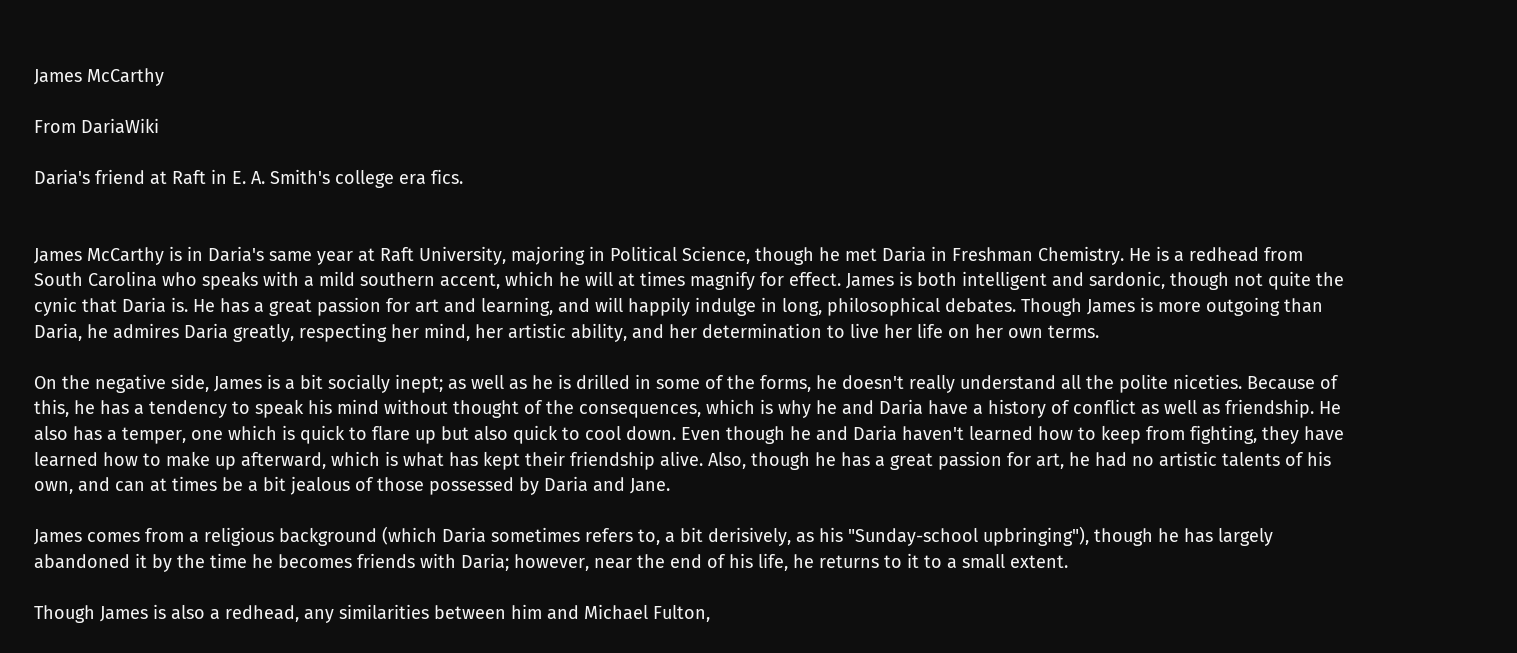James McCarthy

From DariaWiki

Daria's friend at Raft in E. A. Smith's college era fics.


James McCarthy is in Daria's same year at Raft University, majoring in Political Science, though he met Daria in Freshman Chemistry. He is a redhead from South Carolina who speaks with a mild southern accent, which he will at times magnify for effect. James is both intelligent and sardonic, though not quite the cynic that Daria is. He has a great passion for art and learning, and will happily indulge in long, philosophical debates. Though James is more outgoing than Daria, he admires Daria greatly, respecting her mind, her artistic ability, and her determination to live her life on her own terms.

On the negative side, James is a bit socially inept; as well as he is drilled in some of the forms, he doesn't really understand all the polite niceties. Because of this, he has a tendency to speak his mind without thought of the consequences, which is why he and Daria have a history of conflict as well as friendship. He also has a temper, one which is quick to flare up but also quick to cool down. Even though he and Daria haven't learned how to keep from fighting, they have learned how to make up afterward, which is what has kept their friendship alive. Also, though he has a great passion for art, he had no artistic talents of his own, and can at times be a bit jealous of those possessed by Daria and Jane.

James comes from a religious background (which Daria sometimes refers to, a bit derisively, as his "Sunday-school upbringing"), though he has largely abandoned it by the time he becomes friends with Daria; however, near the end of his life, he returns to it to a small extent.

Though James is also a redhead, any similarities between him and Michael Fulton,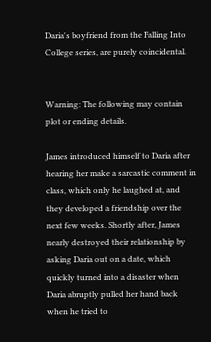Daria's boyfriend from the Falling Into College series, are purely coincidental.


Warning: The following may contain plot or ending details.

James introduced himself to Daria after hearing her make a sarcastic comment in class, which only he laughed at, and they developed a friendship over the next few weeks. Shortly after, James nearly destroyed their relationship by asking Daria out on a date, which quickly turned into a disaster when Daria abruptly pulled her hand back when he tried to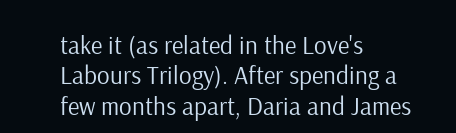take it (as related in the Love's Labours Trilogy). After spending a few months apart, Daria and James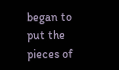began to put the pieces of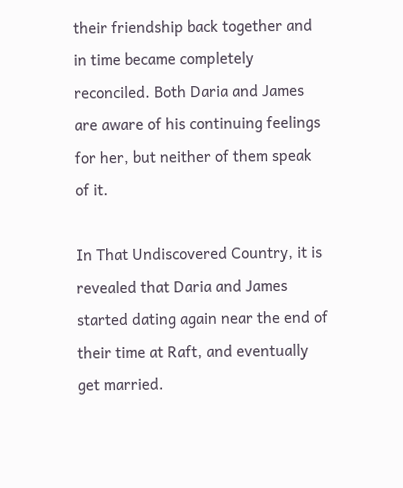their friendship back together and in time became completely reconciled. Both Daria and James are aware of his continuing feelings for her, but neither of them speak of it.

In That Undiscovered Country, it is revealed that Daria and James started dating again near the end of their time at Raft, and eventually get married.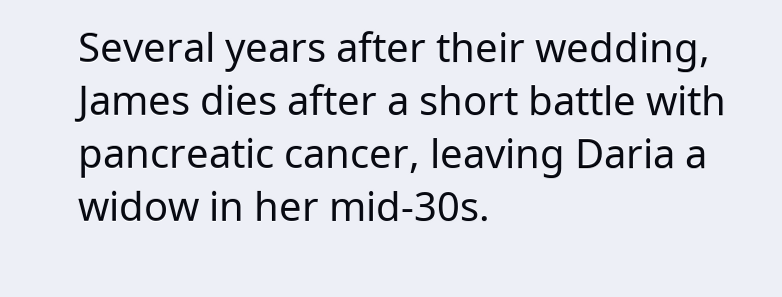Several years after their wedding, James dies after a short battle with pancreatic cancer, leaving Daria a widow in her mid-30s.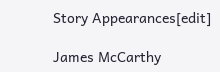Story Appearances[edit]

James McCarthy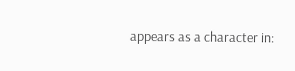appears as a character in: